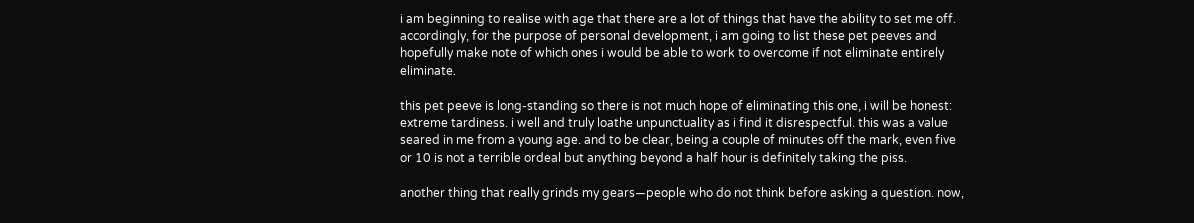i am beginning to realise with age that there are a lot of things that have the ability to set me off. accordingly, for the purpose of personal development, i am going to list these pet peeves and hopefully make note of which ones i would be able to work to overcome if not eliminate entirely eliminate.

this pet peeve is long-standing so there is not much hope of eliminating this one, i will be honest: extreme tardiness. i well and truly loathe unpunctuality as i find it disrespectful. this was a value seared in me from a young age. and to be clear, being a couple of minutes off the mark, even five or 10 is not a terrible ordeal but anything beyond a half hour is definitely taking the piss.

another thing that really grinds my gears—people who do not think before asking a question. now,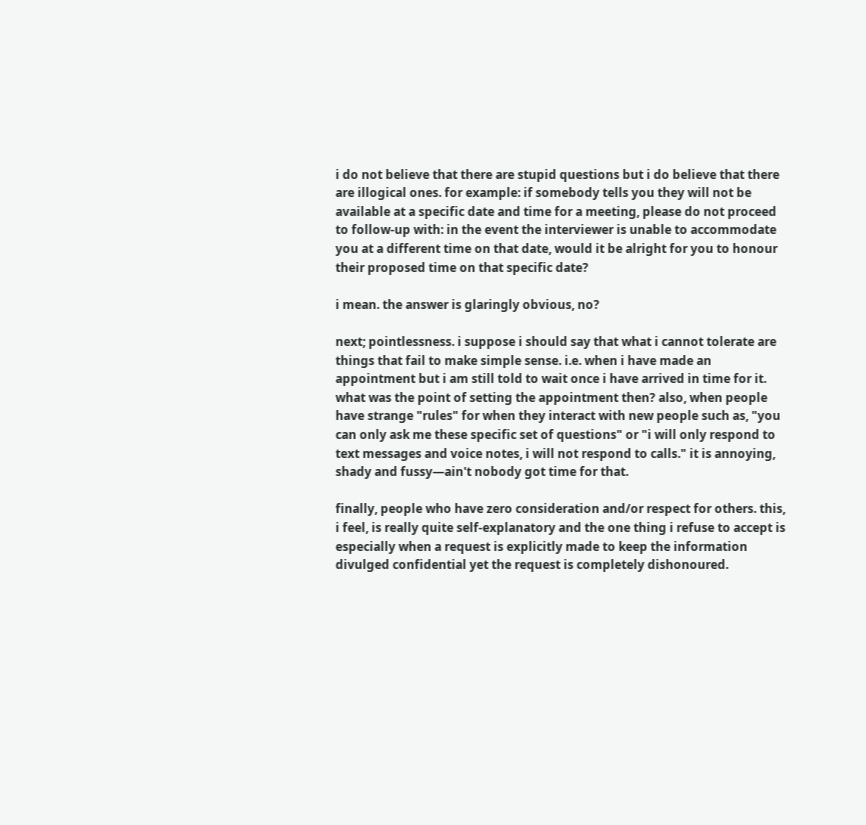i do not believe that there are stupid questions but i do believe that there are illogical ones. for example: if somebody tells you they will not be available at a specific date and time for a meeting, please do not proceed to follow-up with: in the event the interviewer is unable to accommodate you at a different time on that date, would it be alright for you to honour their proposed time on that specific date?

i mean. the answer is glaringly obvious, no?

next; pointlessness. i suppose i should say that what i cannot tolerate are things that fail to make simple sense. i.e. when i have made an appointment but i am still told to wait once i have arrived in time for it. what was the point of setting the appointment then? also, when people have strange "rules" for when they interact with new people such as, "you can only ask me these specific set of questions" or "i will only respond to text messages and voice notes, i will not respond to calls." it is annoying, shady and fussy—ain't nobody got time for that.

finally, people who have zero consideration and/or respect for others. this, i feel, is really quite self-explanatory and the one thing i refuse to accept is especially when a request is explicitly made to keep the information divulged confidential yet the request is completely dishonoured.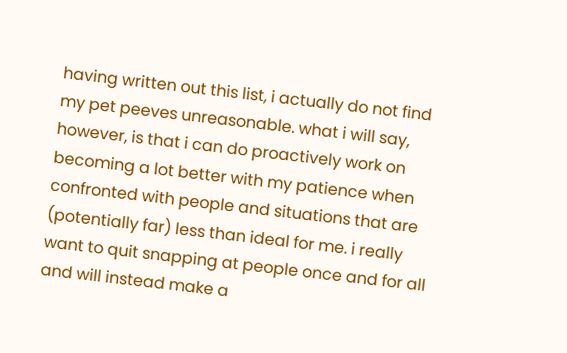having written out this list, i actually do not find my pet peeves unreasonable. what i will say, however, is that i can do proactively work on becoming a lot better with my patience when confronted with people and situations that are (potentially far) less than ideal for me. i really want to quit snapping at people once and for all and will instead make a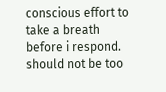conscious effort to take a breath before i respond. should not be too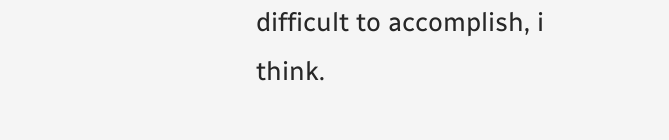difficult to accomplish, i think.